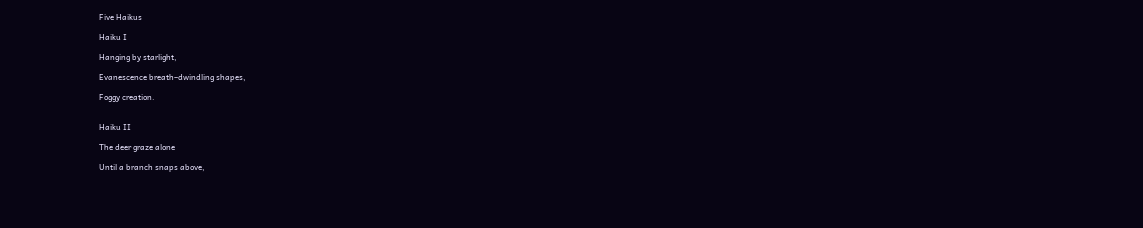Five Haikus

Haiku I

Hanging by starlight,

Evanescence breath–dwindling shapes,

Foggy creation.


Haiku II

The deer graze alone

Until a branch snaps above,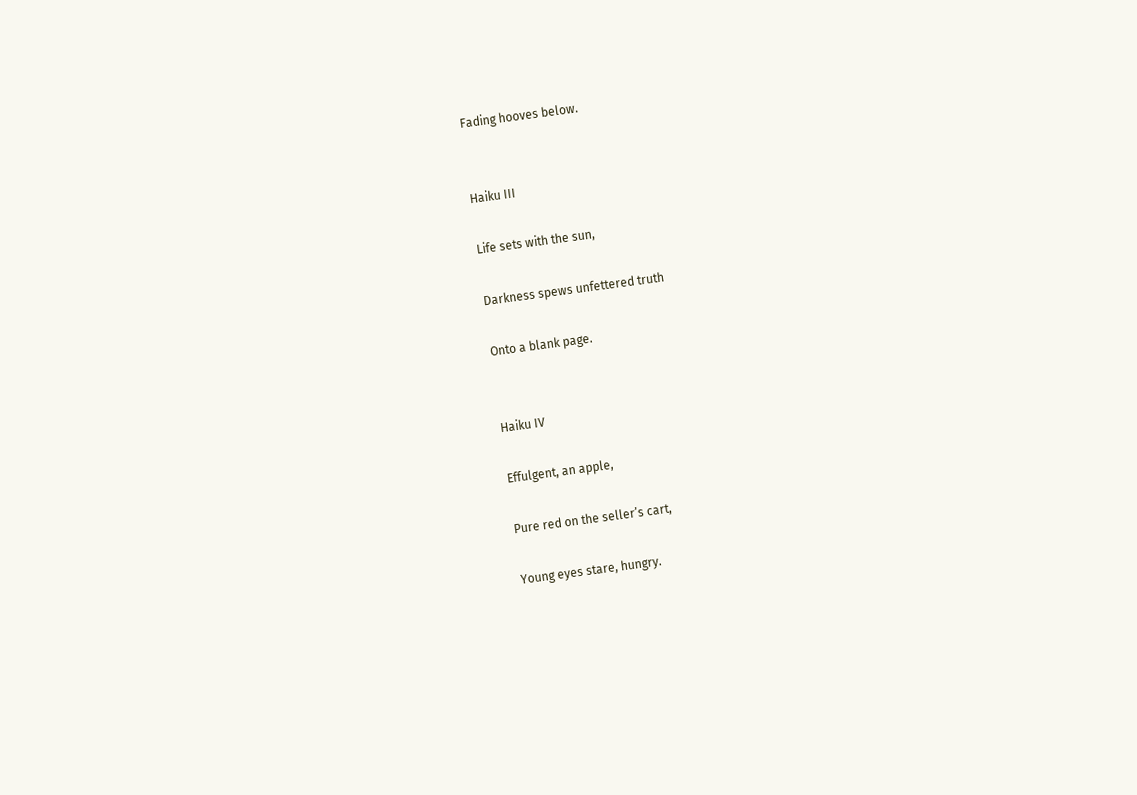Fading hooves below.


Haiku III

Life sets with the sun,

Darkness spews unfettered truth

Onto a blank page.


Haiku IV

Effulgent, an apple,

Pure red on the seller’s cart,

Young eyes stare, hungry.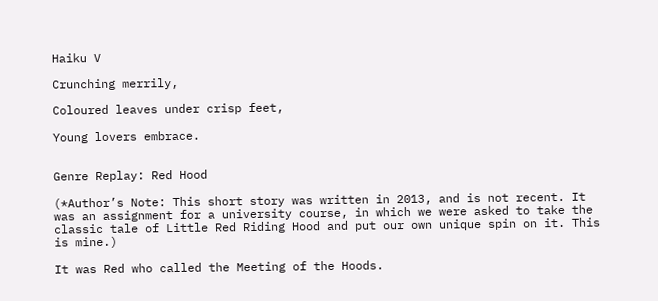Haiku V

Crunching merrily,

Coloured leaves under crisp feet,

Young lovers embrace.


Genre Replay: Red Hood

(*Author’s Note: This short story was written in 2013, and is not recent. It was an assignment for a university course, in which we were asked to take the classic tale of Little Red Riding Hood and put our own unique spin on it. This is mine.)

It was Red who called the Meeting of the Hoods.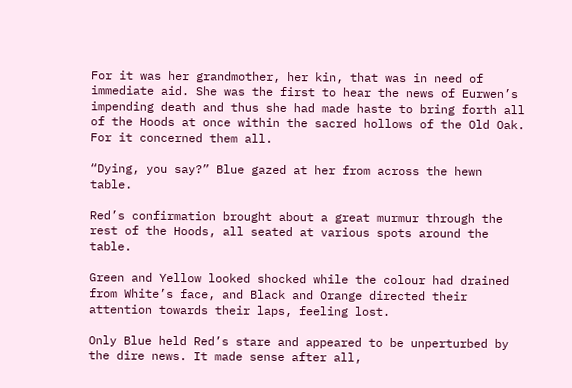For it was her grandmother, her kin, that was in need of immediate aid. She was the first to hear the news of Eurwen’s impending death and thus she had made haste to bring forth all of the Hoods at once within the sacred hollows of the Old Oak. For it concerned them all.

“Dying, you say?” Blue gazed at her from across the hewn table.

Red’s confirmation brought about a great murmur through the rest of the Hoods, all seated at various spots around the table.

Green and Yellow looked shocked while the colour had drained from White’s face, and Black and Orange directed their attention towards their laps, feeling lost.

Only Blue held Red’s stare and appeared to be unperturbed by the dire news. It made sense after all,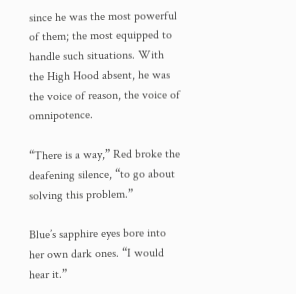since he was the most powerful of them; the most equipped to handle such situations. With the High Hood absent, he was the voice of reason, the voice of omnipotence.

“There is a way,” Red broke the deafening silence, “to go about solving this problem.”

Blue’s sapphire eyes bore into her own dark ones. “I would hear it.”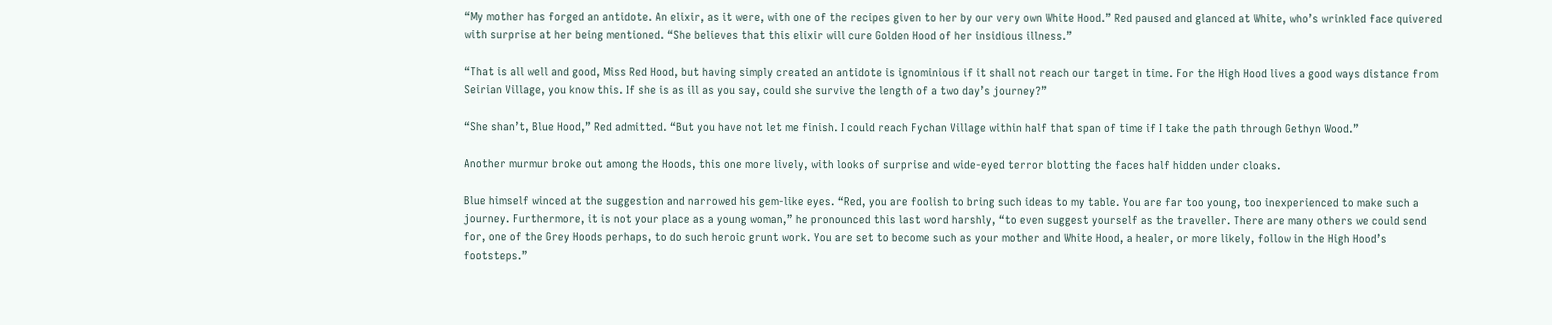“My mother has forged an antidote. An elixir, as it were, with one of the recipes given to her by our very own White Hood.” Red paused and glanced at White, who’s wrinkled face quivered with surprise at her being mentioned. “She believes that this elixir will cure Golden Hood of her insidious illness.”

“That is all well and good, Miss Red Hood, but having simply created an antidote is ignominious if it shall not reach our target in time. For the High Hood lives a good ways distance from Seirian Village, you know this. If she is as ill as you say, could she survive the length of a two day’s journey?”

“She shan’t, Blue Hood,” Red admitted. “But you have not let me finish. I could reach Fychan Village within half that span of time if I take the path through Gethyn Wood.”

Another murmur broke out among the Hoods, this one more lively, with looks of surprise and wide-eyed terror blotting the faces half hidden under cloaks.

Blue himself winced at the suggestion and narrowed his gem-like eyes. “Red, you are foolish to bring such ideas to my table. You are far too young, too inexperienced to make such a journey. Furthermore, it is not your place as a young woman,” he pronounced this last word harshly, “to even suggest yourself as the traveller. There are many others we could send for, one of the Grey Hoods perhaps, to do such heroic grunt work. You are set to become such as your mother and White Hood, a healer, or more likely, follow in the High Hood’s footsteps.”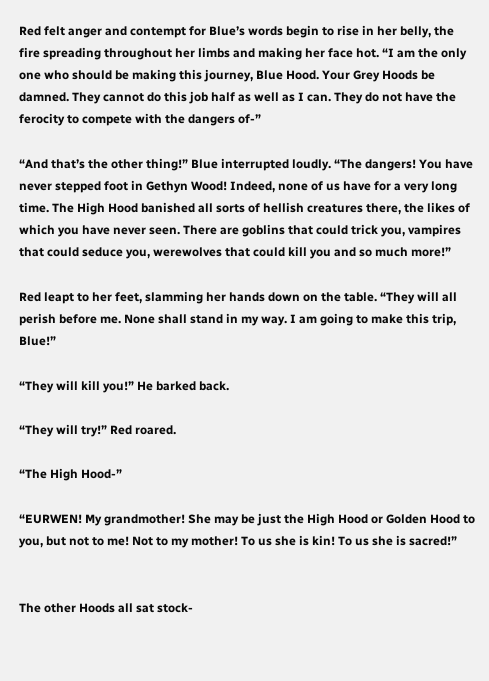Red felt anger and contempt for Blue’s words begin to rise in her belly, the fire spreading throughout her limbs and making her face hot. “I am the only one who should be making this journey, Blue Hood. Your Grey Hoods be damned. They cannot do this job half as well as I can. They do not have the ferocity to compete with the dangers of-”

“And that’s the other thing!” Blue interrupted loudly. “The dangers! You have never stepped foot in Gethyn Wood! Indeed, none of us have for a very long time. The High Hood banished all sorts of hellish creatures there, the likes of which you have never seen. There are goblins that could trick you, vampires that could seduce you, werewolves that could kill you and so much more!”

Red leapt to her feet, slamming her hands down on the table. “They will all perish before me. None shall stand in my way. I am going to make this trip, Blue!”

“They will kill you!” He barked back.

“They will try!” Red roared.

“The High Hood-”

“EURWEN! My grandmother! She may be just the High Hood or Golden Hood to you, but not to me! Not to my mother! To us she is kin! To us she is sacred!”


The other Hoods all sat stock-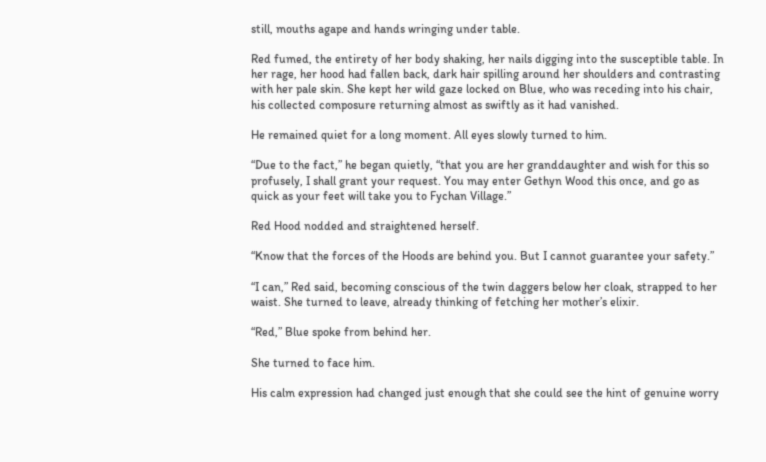still, mouths agape and hands wringing under table.

Red fumed, the entirety of her body shaking, her nails digging into the susceptible table. In her rage, her hood had fallen back, dark hair spilling around her shoulders and contrasting with her pale skin. She kept her wild gaze locked on Blue, who was receding into his chair, his collected composure returning almost as swiftly as it had vanished.

He remained quiet for a long moment. All eyes slowly turned to him.

“Due to the fact,” he began quietly, “that you are her granddaughter and wish for this so profusely, I shall grant your request. You may enter Gethyn Wood this once, and go as quick as your feet will take you to Fychan Village.”

Red Hood nodded and straightened herself.

“Know that the forces of the Hoods are behind you. But I cannot guarantee your safety.”

“I can,” Red said, becoming conscious of the twin daggers below her cloak, strapped to her waist. She turned to leave, already thinking of fetching her mother’s elixir.

“Red,” Blue spoke from behind her.

She turned to face him.

His calm expression had changed just enough that she could see the hint of genuine worry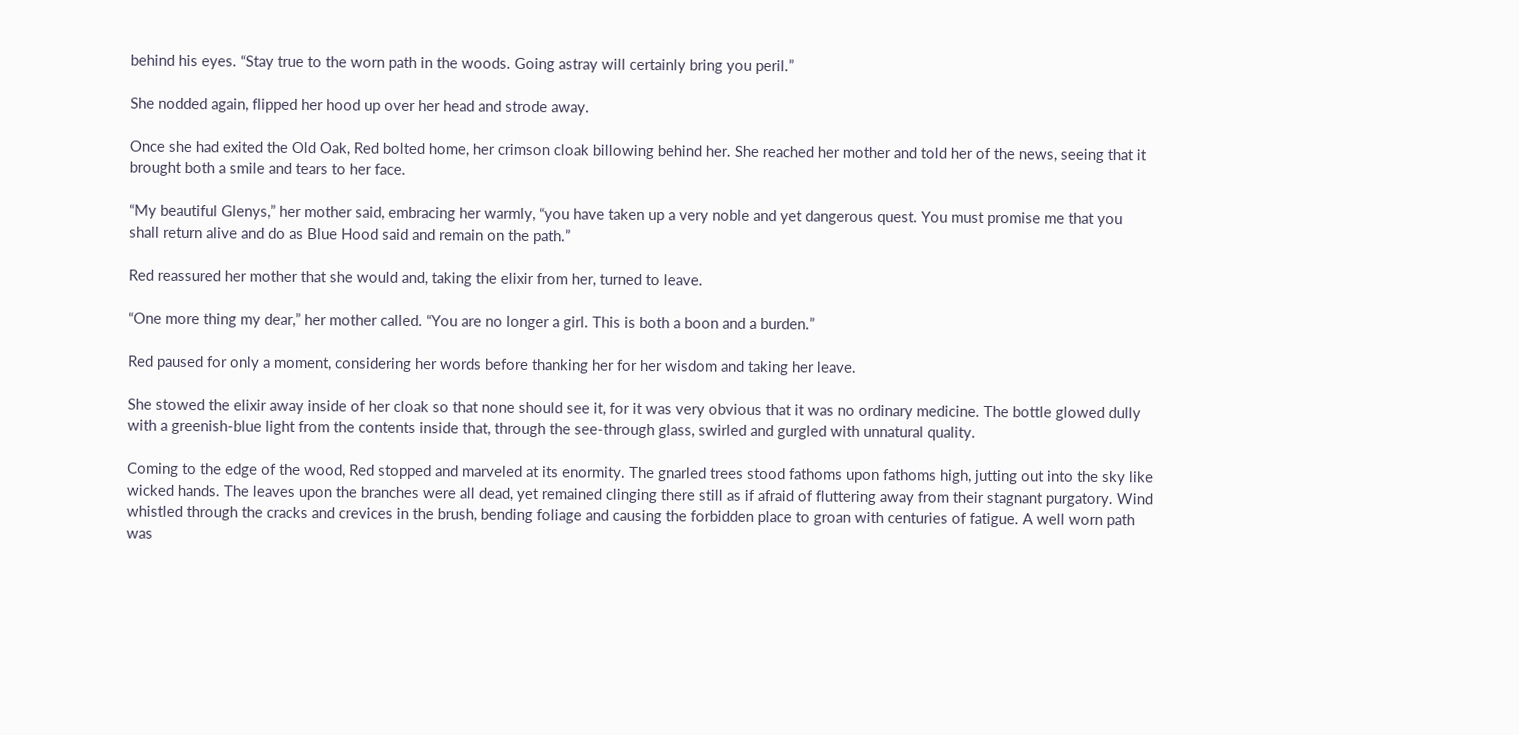behind his eyes. “Stay true to the worn path in the woods. Going astray will certainly bring you peril.”

She nodded again, flipped her hood up over her head and strode away.

Once she had exited the Old Oak, Red bolted home, her crimson cloak billowing behind her. She reached her mother and told her of the news, seeing that it brought both a smile and tears to her face.

“My beautiful Glenys,” her mother said, embracing her warmly, “you have taken up a very noble and yet dangerous quest. You must promise me that you shall return alive and do as Blue Hood said and remain on the path.”

Red reassured her mother that she would and, taking the elixir from her, turned to leave.

“One more thing my dear,” her mother called. “You are no longer a girl. This is both a boon and a burden.”

Red paused for only a moment, considering her words before thanking her for her wisdom and taking her leave.

She stowed the elixir away inside of her cloak so that none should see it, for it was very obvious that it was no ordinary medicine. The bottle glowed dully with a greenish-blue light from the contents inside that, through the see-through glass, swirled and gurgled with unnatural quality.

Coming to the edge of the wood, Red stopped and marveled at its enormity. The gnarled trees stood fathoms upon fathoms high, jutting out into the sky like wicked hands. The leaves upon the branches were all dead, yet remained clinging there still as if afraid of fluttering away from their stagnant purgatory. Wind whistled through the cracks and crevices in the brush, bending foliage and causing the forbidden place to groan with centuries of fatigue. A well worn path was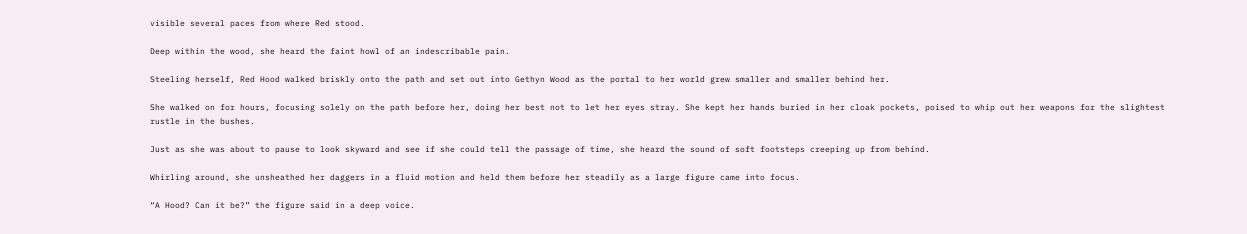visible several paces from where Red stood.

Deep within the wood, she heard the faint howl of an indescribable pain.

Steeling herself, Red Hood walked briskly onto the path and set out into Gethyn Wood as the portal to her world grew smaller and smaller behind her.

She walked on for hours, focusing solely on the path before her, doing her best not to let her eyes stray. She kept her hands buried in her cloak pockets, poised to whip out her weapons for the slightest rustle in the bushes.

Just as she was about to pause to look skyward and see if she could tell the passage of time, she heard the sound of soft footsteps creeping up from behind.

Whirling around, she unsheathed her daggers in a fluid motion and held them before her steadily as a large figure came into focus.

“A Hood? Can it be?” the figure said in a deep voice.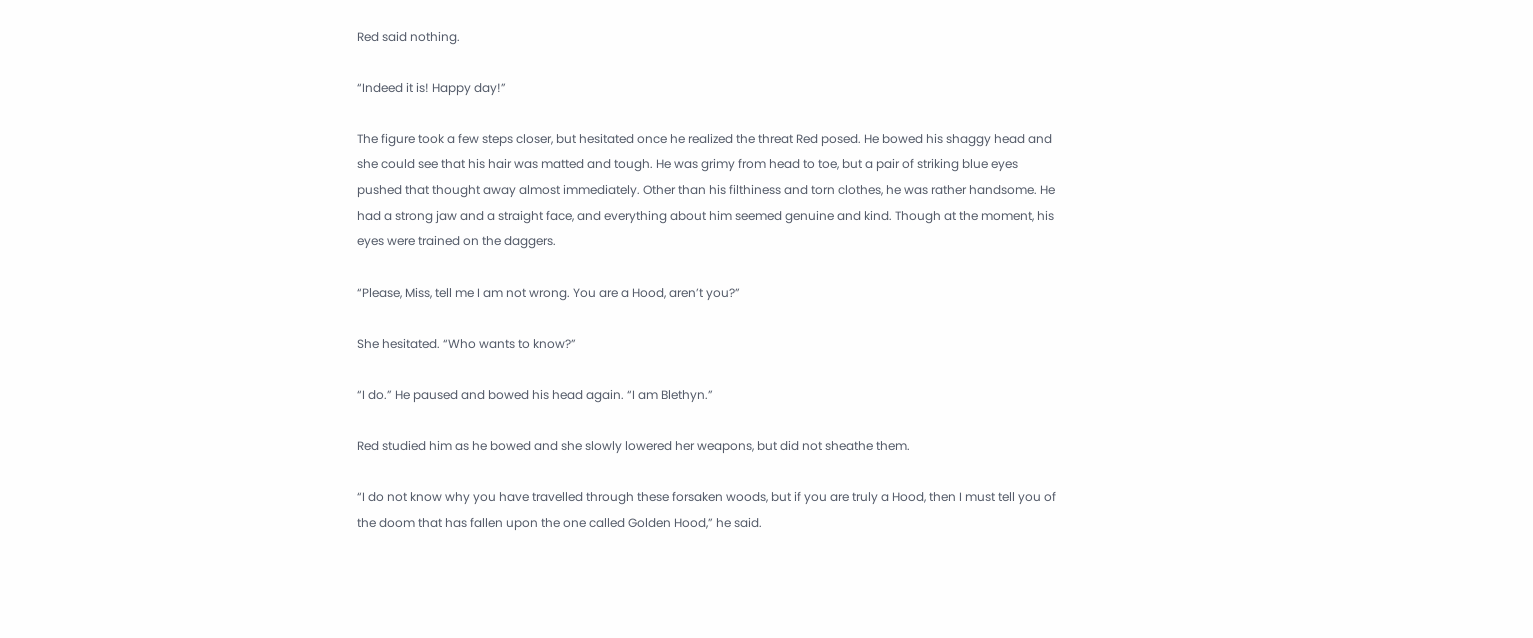Red said nothing.

“Indeed it is! Happy day!”

The figure took a few steps closer, but hesitated once he realized the threat Red posed. He bowed his shaggy head and she could see that his hair was matted and tough. He was grimy from head to toe, but a pair of striking blue eyes pushed that thought away almost immediately. Other than his filthiness and torn clothes, he was rather handsome. He had a strong jaw and a straight face, and everything about him seemed genuine and kind. Though at the moment, his eyes were trained on the daggers.

“Please, Miss, tell me I am not wrong. You are a Hood, aren’t you?”

She hesitated. “Who wants to know?”

“I do.” He paused and bowed his head again. “I am Blethyn.”

Red studied him as he bowed and she slowly lowered her weapons, but did not sheathe them.

“I do not know why you have travelled through these forsaken woods, but if you are truly a Hood, then I must tell you of the doom that has fallen upon the one called Golden Hood,” he said.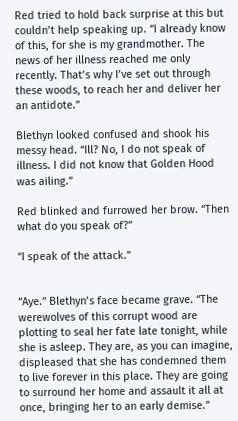Red tried to hold back surprise at this but couldn’t help speaking up. “I already know of this, for she is my grandmother. The news of her illness reached me only recently. That’s why I’ve set out through these woods, to reach her and deliver her an antidote.”

Blethyn looked confused and shook his messy head. “Ill? No, I do not speak of illness. I did not know that Golden Hood was ailing.”

Red blinked and furrowed her brow. “Then what do you speak of?”

“I speak of the attack.”


“Aye.” Blethyn’s face became grave. “The werewolves of this corrupt wood are plotting to seal her fate late tonight, while she is asleep. They are, as you can imagine, displeased that she has condemned them to live forever in this place. They are going to surround her home and assault it all at once, bringing her to an early demise.”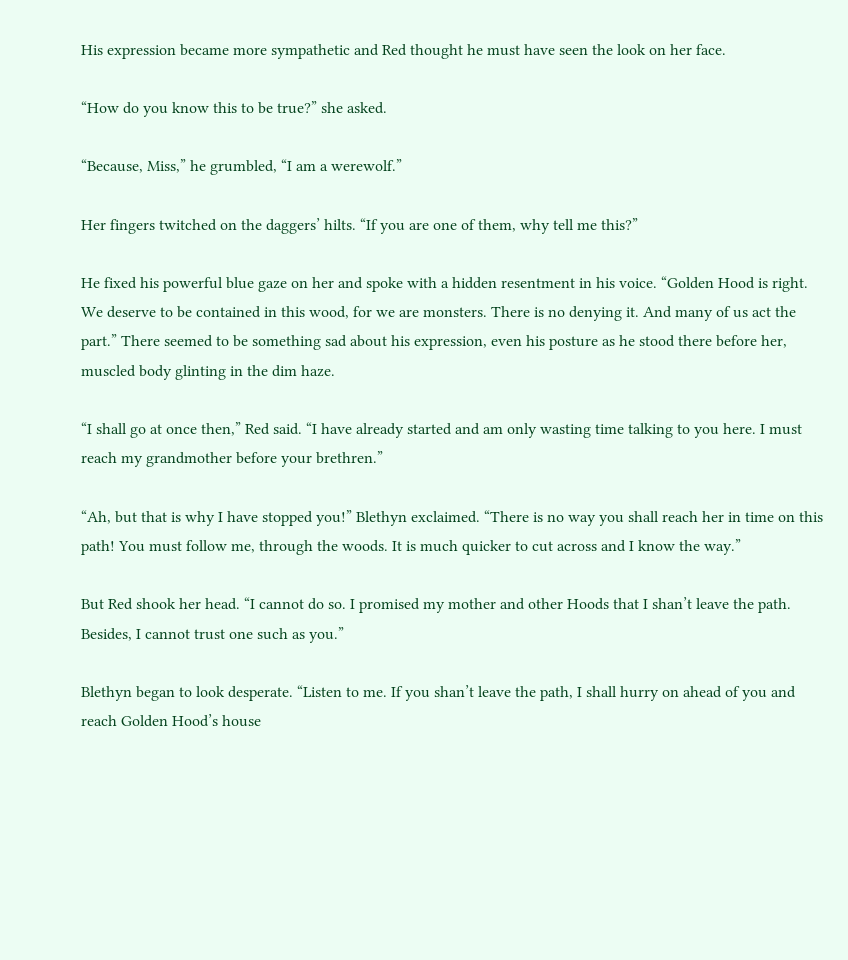His expression became more sympathetic and Red thought he must have seen the look on her face.

“How do you know this to be true?” she asked.

“Because, Miss,” he grumbled, “I am a werewolf.”

Her fingers twitched on the daggers’ hilts. “If you are one of them, why tell me this?”

He fixed his powerful blue gaze on her and spoke with a hidden resentment in his voice. “Golden Hood is right. We deserve to be contained in this wood, for we are monsters. There is no denying it. And many of us act the part.” There seemed to be something sad about his expression, even his posture as he stood there before her, muscled body glinting in the dim haze.

“I shall go at once then,” Red said. “I have already started and am only wasting time talking to you here. I must reach my grandmother before your brethren.”

“Ah, but that is why I have stopped you!” Blethyn exclaimed. “There is no way you shall reach her in time on this path! You must follow me, through the woods. It is much quicker to cut across and I know the way.”

But Red shook her head. “I cannot do so. I promised my mother and other Hoods that I shan’t leave the path. Besides, I cannot trust one such as you.”

Blethyn began to look desperate. “Listen to me. If you shan’t leave the path, I shall hurry on ahead of you and reach Golden Hood’s house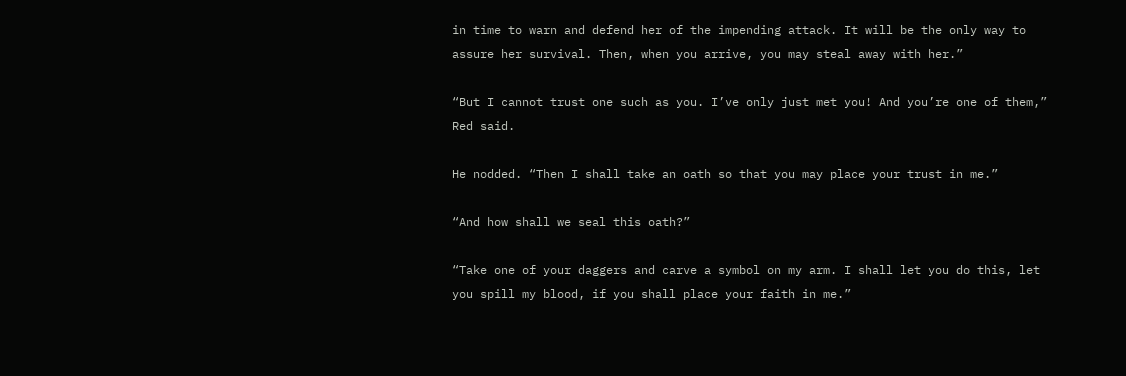in time to warn and defend her of the impending attack. It will be the only way to assure her survival. Then, when you arrive, you may steal away with her.”

“But I cannot trust one such as you. I’ve only just met you! And you’re one of them,” Red said.

He nodded. “Then I shall take an oath so that you may place your trust in me.”

“And how shall we seal this oath?”

“Take one of your daggers and carve a symbol on my arm. I shall let you do this, let you spill my blood, if you shall place your faith in me.”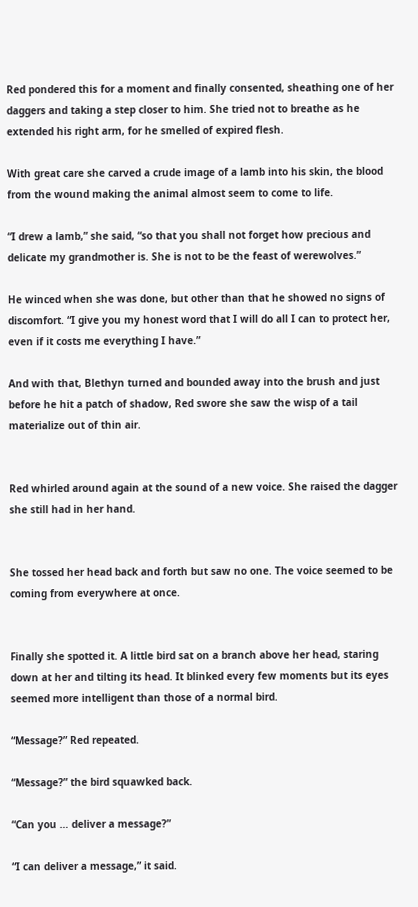Red pondered this for a moment and finally consented, sheathing one of her daggers and taking a step closer to him. She tried not to breathe as he extended his right arm, for he smelled of expired flesh.

With great care she carved a crude image of a lamb into his skin, the blood from the wound making the animal almost seem to come to life.

“I drew a lamb,” she said, “so that you shall not forget how precious and delicate my grandmother is. She is not to be the feast of werewolves.”

He winced when she was done, but other than that he showed no signs of discomfort. “I give you my honest word that I will do all I can to protect her, even if it costs me everything I have.”

And with that, Blethyn turned and bounded away into the brush and just before he hit a patch of shadow, Red swore she saw the wisp of a tail materialize out of thin air.


Red whirled around again at the sound of a new voice. She raised the dagger she still had in her hand.


She tossed her head back and forth but saw no one. The voice seemed to be coming from everywhere at once.


Finally she spotted it. A little bird sat on a branch above her head, staring down at her and tilting its head. It blinked every few moments but its eyes seemed more intelligent than those of a normal bird.

“Message?” Red repeated.

“Message?” the bird squawked back.

“Can you … deliver a message?”

“I can deliver a message,” it said.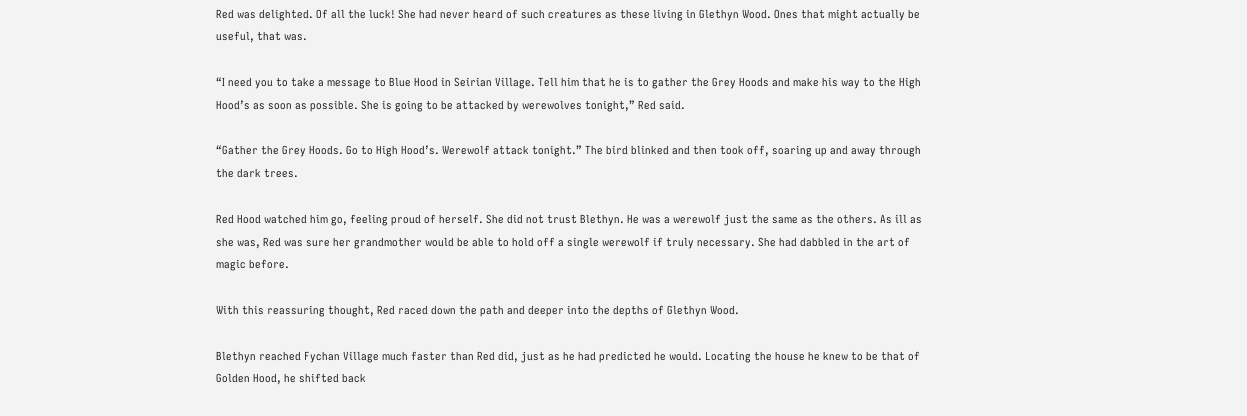Red was delighted. Of all the luck! She had never heard of such creatures as these living in Glethyn Wood. Ones that might actually be useful, that was.

“I need you to take a message to Blue Hood in Seirian Village. Tell him that he is to gather the Grey Hoods and make his way to the High Hood’s as soon as possible. She is going to be attacked by werewolves tonight,” Red said.

“Gather the Grey Hoods. Go to High Hood’s. Werewolf attack tonight.” The bird blinked and then took off, soaring up and away through the dark trees.

Red Hood watched him go, feeling proud of herself. She did not trust Blethyn. He was a werewolf just the same as the others. As ill as she was, Red was sure her grandmother would be able to hold off a single werewolf if truly necessary. She had dabbled in the art of magic before.

With this reassuring thought, Red raced down the path and deeper into the depths of Glethyn Wood.

Blethyn reached Fychan Village much faster than Red did, just as he had predicted he would. Locating the house he knew to be that of Golden Hood, he shifted back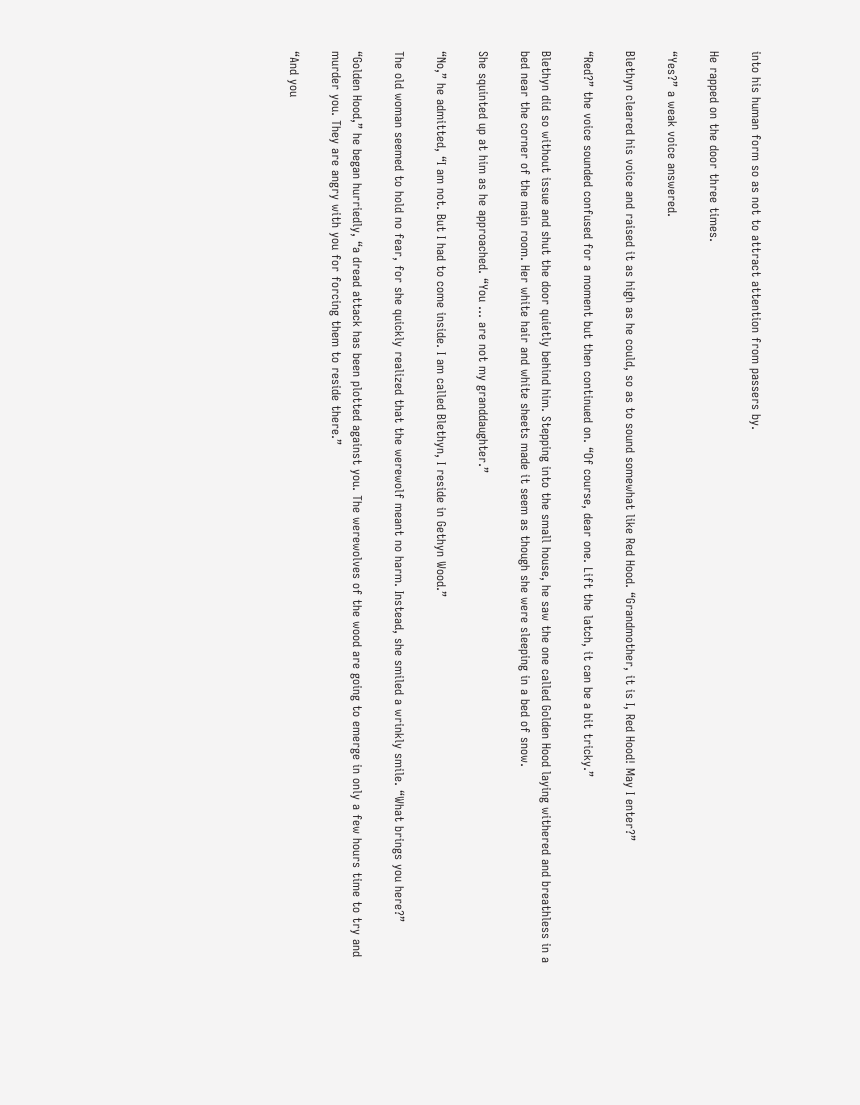into his human form so as not to attract attention from passers by.

He rapped on the door three times.

“Yes?” a weak voice answered.

Blethyn cleared his voice and raised it as high as he could, so as to sound somewhat like Red Hood. “Grandmother, it is I, Red Hood! May I enter?”

“Red?” the voice sounded confused for a moment but then continued on. “Of course, dear one. Lift the latch, it can be a bit tricky.”

Blethyn did so without issue and shut the door quietly behind him. Stepping into the small house, he saw the one called Golden Hood laying withered and breathless in a bed near the corner of the main room. Her white hair and white sheets made it seem as though she were sleeping in a bed of snow.

She squinted up at him as he approached. “You … are not my granddaughter.”

“No,” he admitted, “I am not. But I had to come inside. I am called Blethyn, I reside in Gethyn Wood.”

The old woman seemed to hold no fear, for she quickly realized that the werewolf meant no harm. Instead, she smiled a wrinkly smile. “What brings you here?”

“Golden Hood,” he began hurriedly, “a dread attack has been plotted against you. The werewolves of the wood are going to emerge in only a few hours time to try and murder you. They are angry with you for forcing them to reside there.”

“And you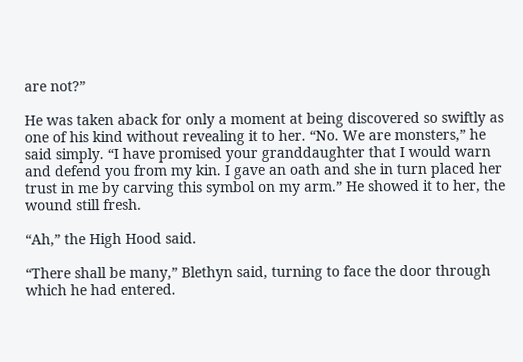are not?”

He was taken aback for only a moment at being discovered so swiftly as one of his kind without revealing it to her. “No. We are monsters,” he said simply. “I have promised your granddaughter that I would warn and defend you from my kin. I gave an oath and she in turn placed her trust in me by carving this symbol on my arm.” He showed it to her, the wound still fresh.

“Ah,” the High Hood said.

“There shall be many,” Blethyn said, turning to face the door through which he had entered.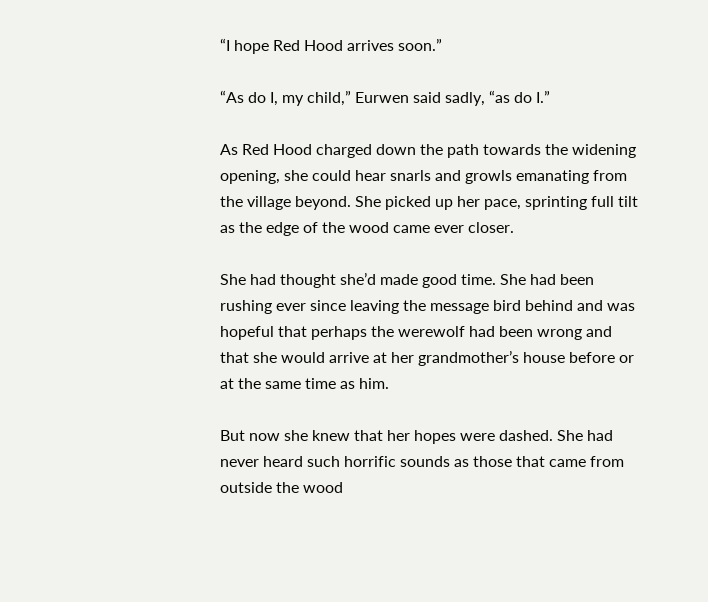“I hope Red Hood arrives soon.”

“As do I, my child,” Eurwen said sadly, “as do I.”

As Red Hood charged down the path towards the widening opening, she could hear snarls and growls emanating from the village beyond. She picked up her pace, sprinting full tilt as the edge of the wood came ever closer.

She had thought she’d made good time. She had been rushing ever since leaving the message bird behind and was hopeful that perhaps the werewolf had been wrong and that she would arrive at her grandmother’s house before or at the same time as him.

But now she knew that her hopes were dashed. She had never heard such horrific sounds as those that came from outside the wood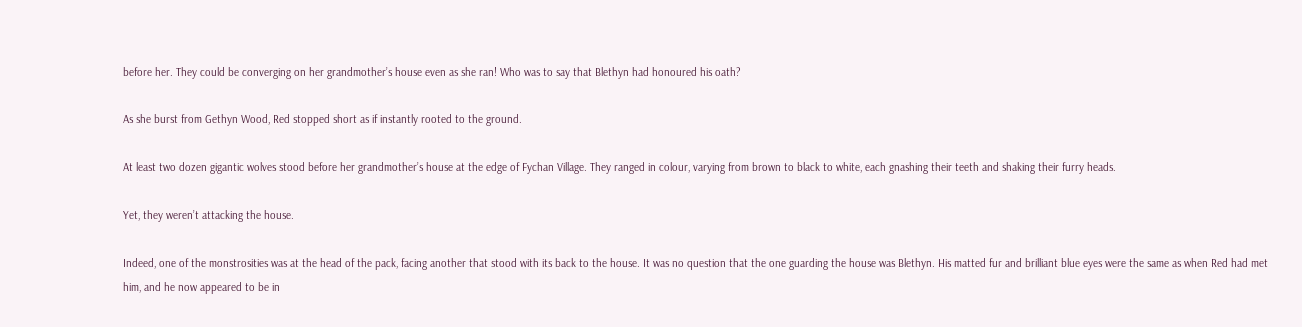before her. They could be converging on her grandmother’s house even as she ran! Who was to say that Blethyn had honoured his oath?

As she burst from Gethyn Wood, Red stopped short as if instantly rooted to the ground.

At least two dozen gigantic wolves stood before her grandmother’s house at the edge of Fychan Village. They ranged in colour, varying from brown to black to white, each gnashing their teeth and shaking their furry heads.

Yet, they weren’t attacking the house.

Indeed, one of the monstrosities was at the head of the pack, facing another that stood with its back to the house. It was no question that the one guarding the house was Blethyn. His matted fur and brilliant blue eyes were the same as when Red had met him, and he now appeared to be in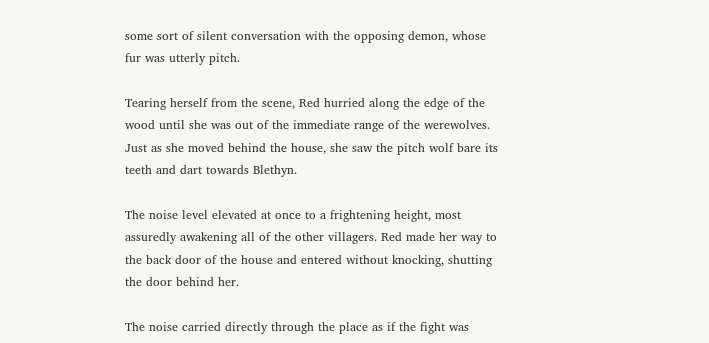some sort of silent conversation with the opposing demon, whose fur was utterly pitch.

Tearing herself from the scene, Red hurried along the edge of the wood until she was out of the immediate range of the werewolves. Just as she moved behind the house, she saw the pitch wolf bare its teeth and dart towards Blethyn.

The noise level elevated at once to a frightening height, most assuredly awakening all of the other villagers. Red made her way to the back door of the house and entered without knocking, shutting the door behind her.

The noise carried directly through the place as if the fight was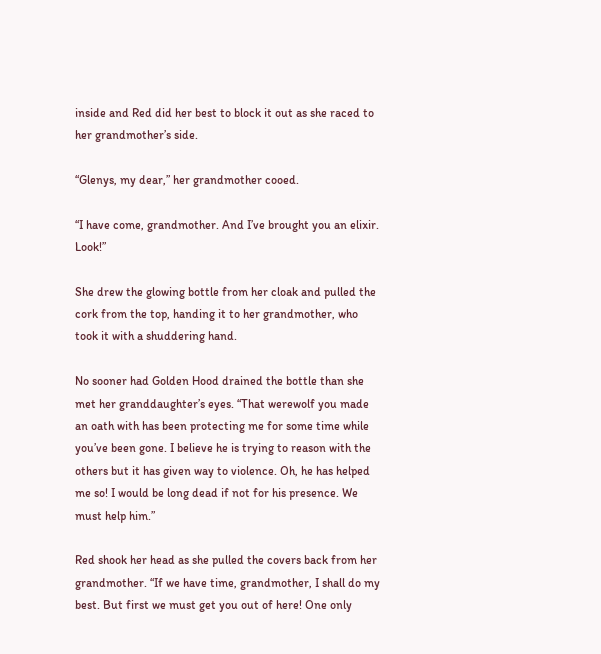inside and Red did her best to block it out as she raced to her grandmother’s side.

“Glenys, my dear,” her grandmother cooed.

“I have come, grandmother. And I’ve brought you an elixir. Look!”

She drew the glowing bottle from her cloak and pulled the cork from the top, handing it to her grandmother, who took it with a shuddering hand.

No sooner had Golden Hood drained the bottle than she met her granddaughter’s eyes. “That werewolf you made an oath with has been protecting me for some time while you’ve been gone. I believe he is trying to reason with the others but it has given way to violence. Oh, he has helped me so! I would be long dead if not for his presence. We must help him.”

Red shook her head as she pulled the covers back from her grandmother. “If we have time, grandmother, I shall do my best. But first we must get you out of here! One only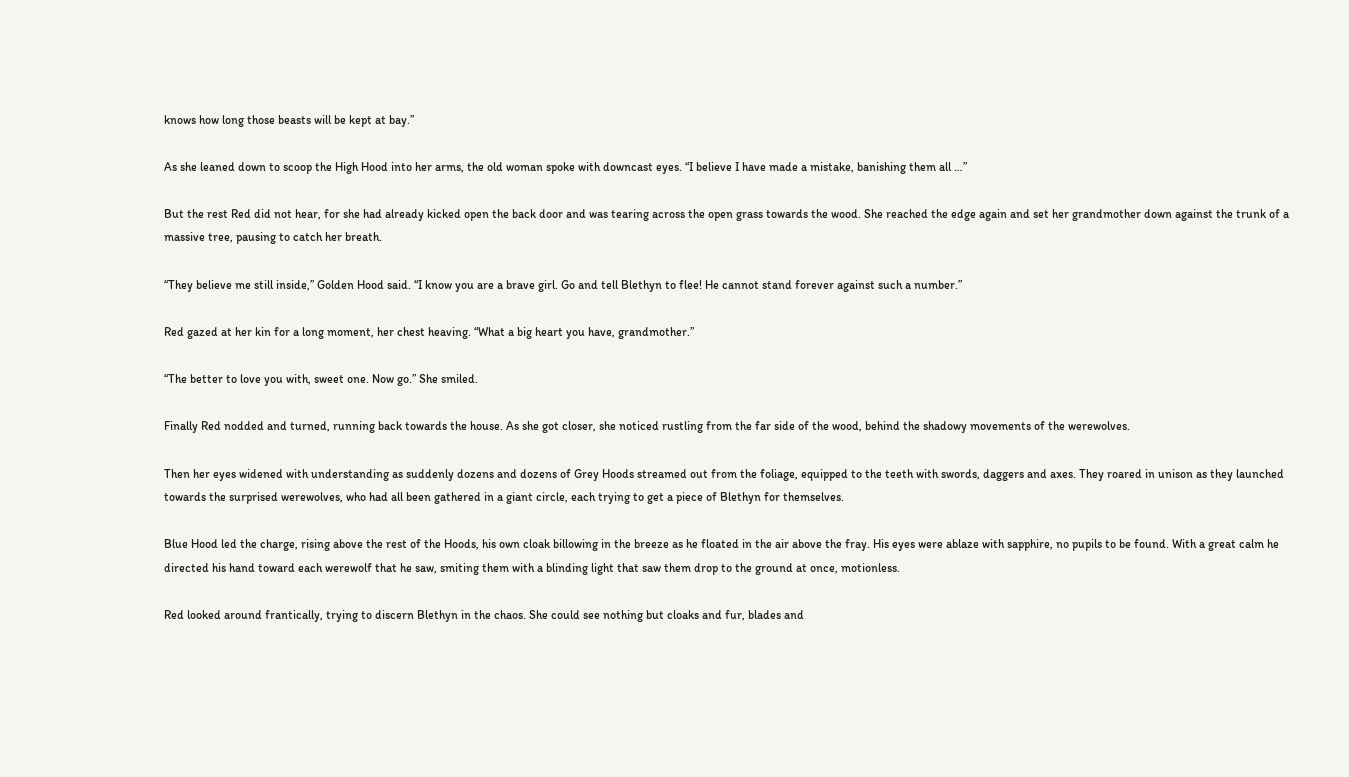knows how long those beasts will be kept at bay.”

As she leaned down to scoop the High Hood into her arms, the old woman spoke with downcast eyes. “I believe I have made a mistake, banishing them all …”

But the rest Red did not hear, for she had already kicked open the back door and was tearing across the open grass towards the wood. She reached the edge again and set her grandmother down against the trunk of a massive tree, pausing to catch her breath.

“They believe me still inside,” Golden Hood said. “I know you are a brave girl. Go and tell Blethyn to flee! He cannot stand forever against such a number.”

Red gazed at her kin for a long moment, her chest heaving. “What a big heart you have, grandmother.”

“The better to love you with, sweet one. Now go.” She smiled.

Finally Red nodded and turned, running back towards the house. As she got closer, she noticed rustling from the far side of the wood, behind the shadowy movements of the werewolves.

Then her eyes widened with understanding as suddenly dozens and dozens of Grey Hoods streamed out from the foliage, equipped to the teeth with swords, daggers and axes. They roared in unison as they launched towards the surprised werewolves, who had all been gathered in a giant circle, each trying to get a piece of Blethyn for themselves.

Blue Hood led the charge, rising above the rest of the Hoods, his own cloak billowing in the breeze as he floated in the air above the fray. His eyes were ablaze with sapphire, no pupils to be found. With a great calm he directed his hand toward each werewolf that he saw, smiting them with a blinding light that saw them drop to the ground at once, motionless.

Red looked around frantically, trying to discern Blethyn in the chaos. She could see nothing but cloaks and fur, blades and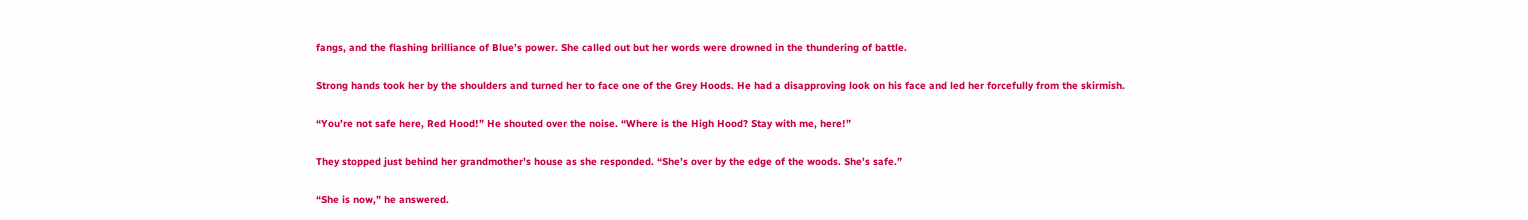fangs, and the flashing brilliance of Blue’s power. She called out but her words were drowned in the thundering of battle.

Strong hands took her by the shoulders and turned her to face one of the Grey Hoods. He had a disapproving look on his face and led her forcefully from the skirmish.

“You’re not safe here, Red Hood!” He shouted over the noise. “Where is the High Hood? Stay with me, here!”

They stopped just behind her grandmother’s house as she responded. “She’s over by the edge of the woods. She’s safe.”

“She is now,” he answered.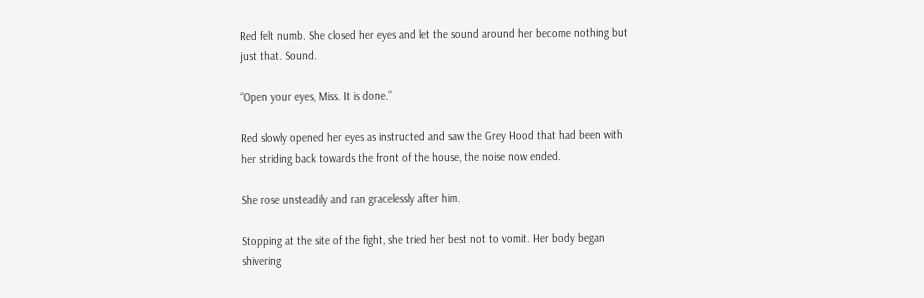Red felt numb. She closed her eyes and let the sound around her become nothing but just that. Sound.

“Open your eyes, Miss. It is done.”

Red slowly opened her eyes as instructed and saw the Grey Hood that had been with her striding back towards the front of the house, the noise now ended.

She rose unsteadily and ran gracelessly after him.

Stopping at the site of the fight, she tried her best not to vomit. Her body began shivering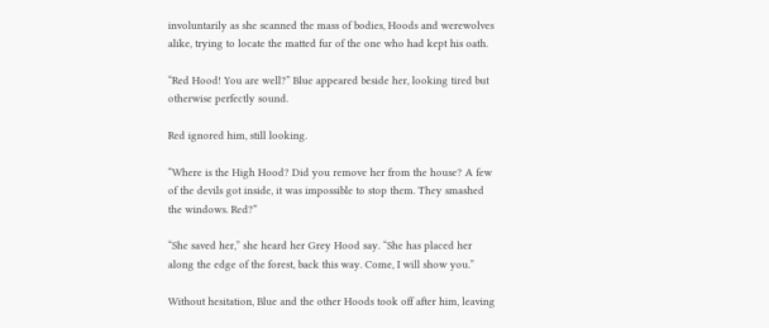involuntarily as she scanned the mass of bodies, Hoods and werewolves alike, trying to locate the matted fur of the one who had kept his oath.

“Red Hood! You are well?” Blue appeared beside her, looking tired but otherwise perfectly sound.

Red ignored him, still looking.

“Where is the High Hood? Did you remove her from the house? A few of the devils got inside, it was impossible to stop them. They smashed the windows. Red?”

“She saved her,” she heard her Grey Hood say. “She has placed her along the edge of the forest, back this way. Come, I will show you.”

Without hesitation, Blue and the other Hoods took off after him, leaving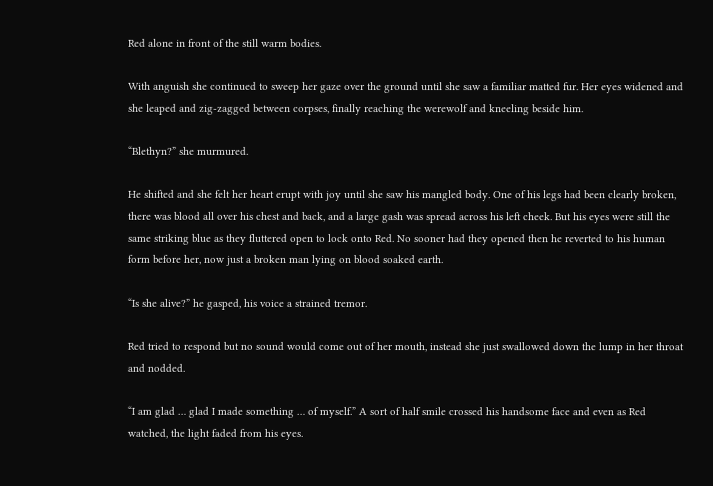Red alone in front of the still warm bodies.

With anguish she continued to sweep her gaze over the ground until she saw a familiar matted fur. Her eyes widened and she leaped and zig-zagged between corpses, finally reaching the werewolf and kneeling beside him.

“Blethyn?” she murmured.

He shifted and she felt her heart erupt with joy until she saw his mangled body. One of his legs had been clearly broken, there was blood all over his chest and back, and a large gash was spread across his left cheek. But his eyes were still the same striking blue as they fluttered open to lock onto Red. No sooner had they opened then he reverted to his human form before her, now just a broken man lying on blood soaked earth.

“Is she alive?” he gasped, his voice a strained tremor.

Red tried to respond but no sound would come out of her mouth, instead she just swallowed down the lump in her throat and nodded.

“I am glad … glad I made something … of myself.” A sort of half smile crossed his handsome face and even as Red watched, the light faded from his eyes.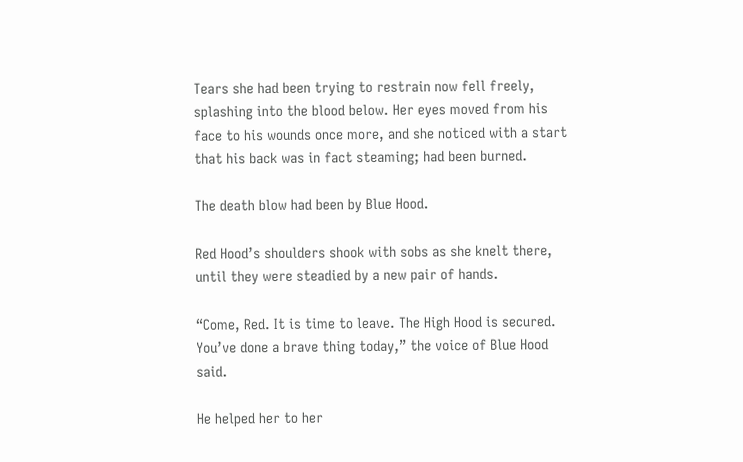Tears she had been trying to restrain now fell freely, splashing into the blood below. Her eyes moved from his face to his wounds once more, and she noticed with a start that his back was in fact steaming; had been burned.

The death blow had been by Blue Hood.

Red Hood’s shoulders shook with sobs as she knelt there, until they were steadied by a new pair of hands.

“Come, Red. It is time to leave. The High Hood is secured. You’ve done a brave thing today,” the voice of Blue Hood said.

He helped her to her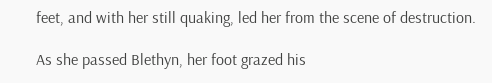feet, and with her still quaking, led her from the scene of destruction.

As she passed Blethyn, her foot grazed his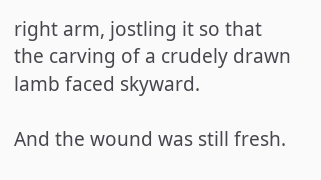right arm, jostling it so that the carving of a crudely drawn lamb faced skyward.

And the wound was still fresh.